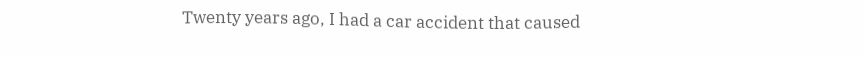Twenty years ago, I had a car accident that caused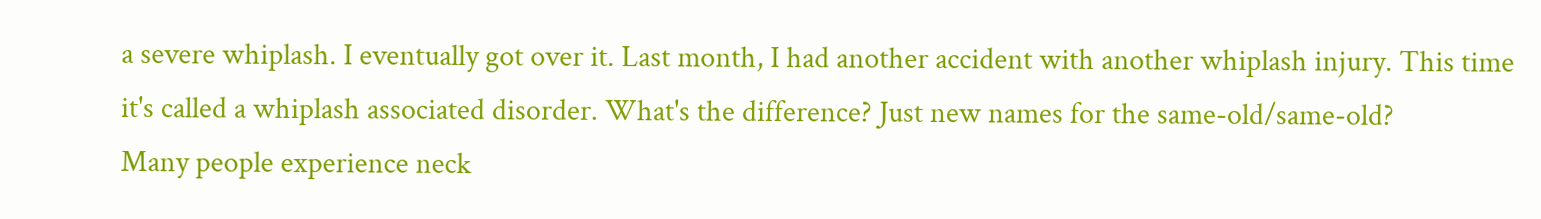a severe whiplash. I eventually got over it. Last month, I had another accident with another whiplash injury. This time it's called a whiplash associated disorder. What's the difference? Just new names for the same-old/same-old?
Many people experience neck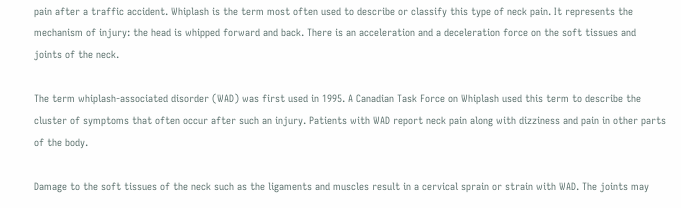pain after a traffic accident. Whiplash is the term most often used to describe or classify this type of neck pain. It represents the mechanism of injury: the head is whipped forward and back. There is an acceleration and a deceleration force on the soft tissues and joints of the neck.

The term whiplash-associated disorder (WAD) was first used in 1995. A Canadian Task Force on Whiplash used this term to describe the cluster of symptoms that often occur after such an injury. Patients with WAD report neck pain along with dizziness and pain in other parts of the body.

Damage to the soft tissues of the neck such as the ligaments and muscles result in a cervical sprain or strain with WAD. The joints may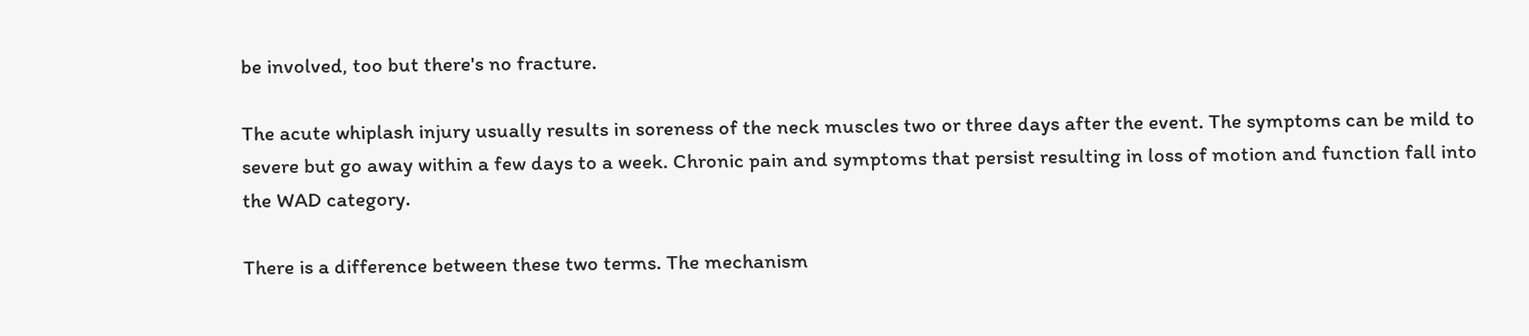be involved, too but there's no fracture.

The acute whiplash injury usually results in soreness of the neck muscles two or three days after the event. The symptoms can be mild to severe but go away within a few days to a week. Chronic pain and symptoms that persist resulting in loss of motion and function fall into the WAD category.

There is a difference between these two terms. The mechanism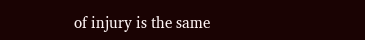of injury is the same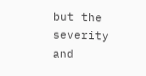but the severity and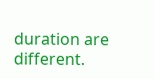duration are different.